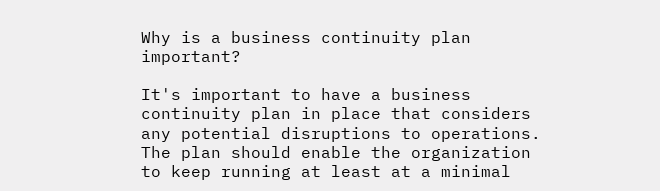Why is a business continuity plan important?

It's important to have a business continuity plan in place that considers any potential disruptions to operations. The plan should enable the organization to keep running at least at a minimal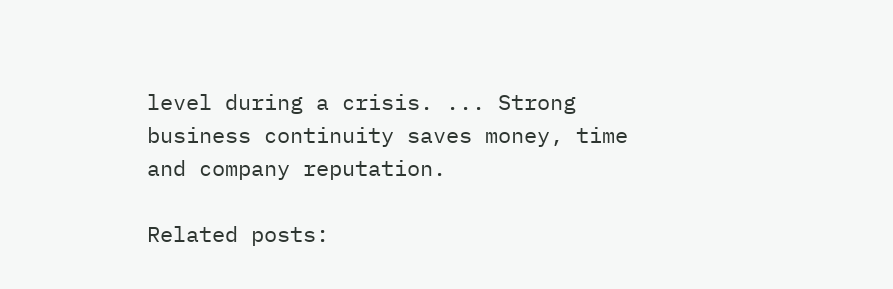level during a crisis. ... Strong business continuity saves money, time and company reputation.

Related posts: